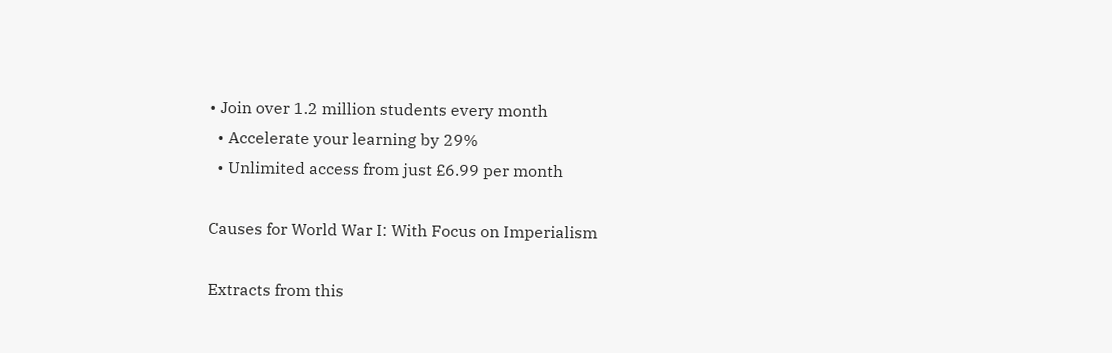• Join over 1.2 million students every month
  • Accelerate your learning by 29%
  • Unlimited access from just £6.99 per month

Causes for World War I: With Focus on Imperialism

Extracts from this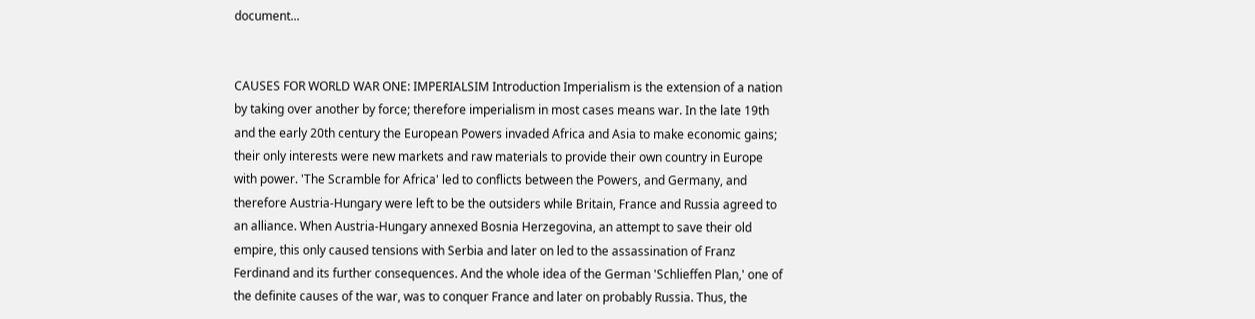document...


CAUSES FOR WORLD WAR ONE: IMPERIALSIM Introduction Imperialism is the extension of a nation by taking over another by force; therefore imperialism in most cases means war. In the late 19th and the early 20th century the European Powers invaded Africa and Asia to make economic gains; their only interests were new markets and raw materials to provide their own country in Europe with power. 'The Scramble for Africa' led to conflicts between the Powers, and Germany, and therefore Austria-Hungary were left to be the outsiders while Britain, France and Russia agreed to an alliance. When Austria-Hungary annexed Bosnia Herzegovina, an attempt to save their old empire, this only caused tensions with Serbia and later on led to the assassination of Franz Ferdinand and its further consequences. And the whole idea of the German 'Schlieffen Plan,' one of the definite causes of the war, was to conquer France and later on probably Russia. Thus, the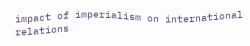impact of imperialism on international relations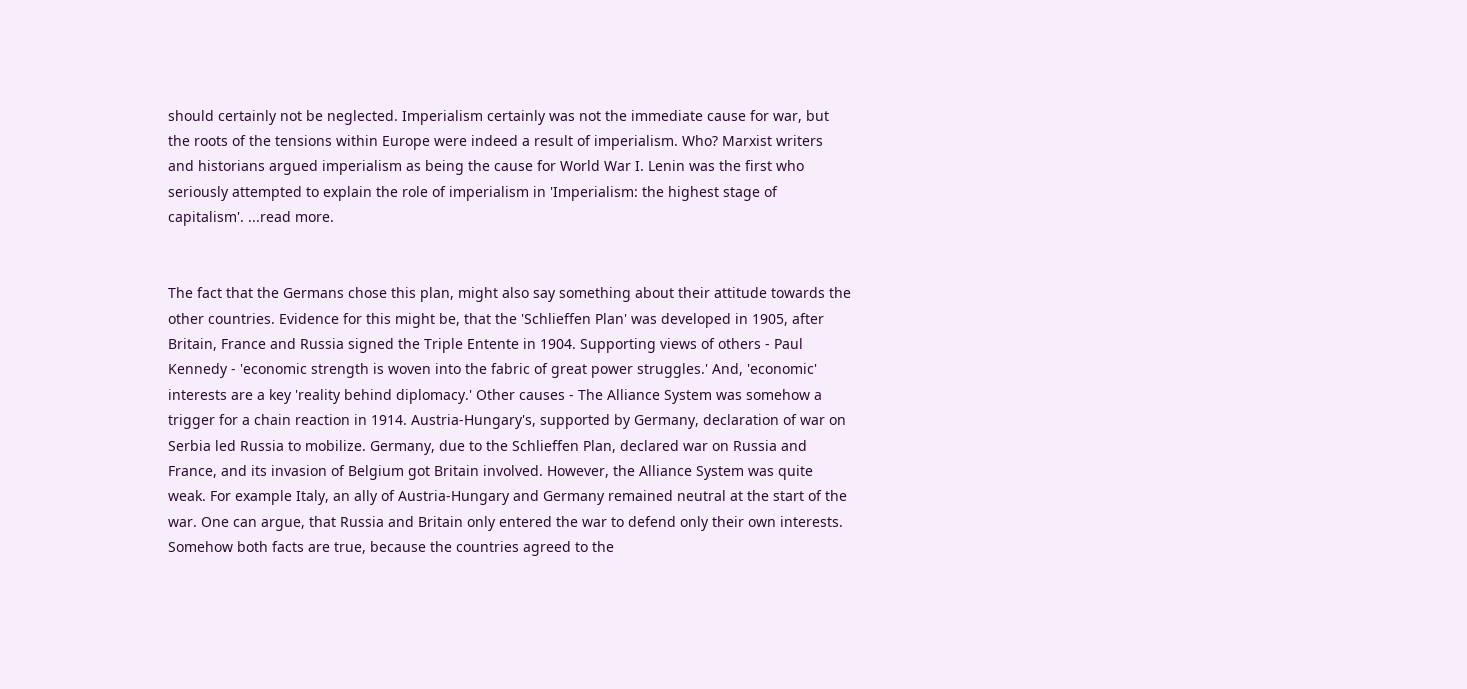should certainly not be neglected. Imperialism certainly was not the immediate cause for war, but the roots of the tensions within Europe were indeed a result of imperialism. Who? Marxist writers and historians argued imperialism as being the cause for World War I. Lenin was the first who seriously attempted to explain the role of imperialism in 'Imperialism: the highest stage of capitalism'. ...read more.


The fact that the Germans chose this plan, might also say something about their attitude towards the other countries. Evidence for this might be, that the 'Schlieffen Plan' was developed in 1905, after Britain, France and Russia signed the Triple Entente in 1904. Supporting views of others - Paul Kennedy - 'economic strength is woven into the fabric of great power struggles.' And, 'economic' interests are a key 'reality behind diplomacy.' Other causes - The Alliance System was somehow a trigger for a chain reaction in 1914. Austria-Hungary's, supported by Germany, declaration of war on Serbia led Russia to mobilize. Germany, due to the Schlieffen Plan, declared war on Russia and France, and its invasion of Belgium got Britain involved. However, the Alliance System was quite weak. For example Italy, an ally of Austria-Hungary and Germany remained neutral at the start of the war. One can argue, that Russia and Britain only entered the war to defend only their own interests. Somehow both facts are true, because the countries agreed to the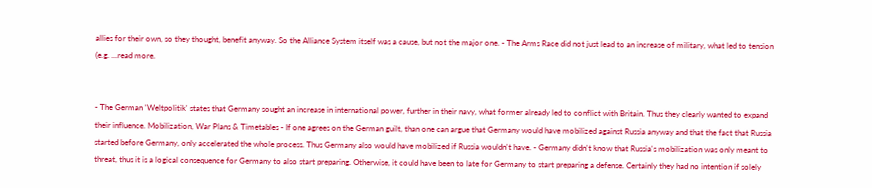allies for their own, so they thought, benefit anyway. So the Alliance System itself was a cause, but not the major one. - The Arms Race did not just lead to an increase of military, what led to tension (e.g. ...read more.


- The German 'Weltpolitik' states that Germany sought an increase in international power, further in their navy, what former already led to conflict with Britain. Thus they clearly wanted to expand their influence. Mobilization, War Plans & Timetables - If one agrees on the German guilt, than one can argue that Germany would have mobilized against Russia anyway and that the fact that Russia started before Germany, only accelerated the whole process. Thus Germany also would have mobilized if Russia wouldn't have. - Germany didn't know that Russia's mobilization was only meant to threat, thus it is a logical consequence for Germany to also start preparing. Otherwise, it could have been to late for Germany to start preparing a defense. Certainly they had no intention if solely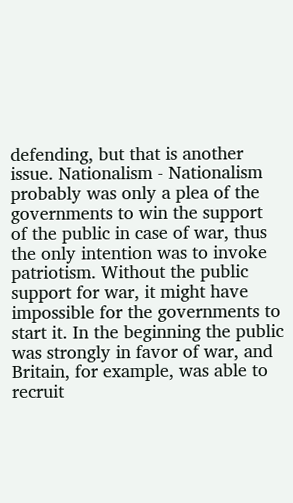defending, but that is another issue. Nationalism - Nationalism probably was only a plea of the governments to win the support of the public in case of war, thus the only intention was to invoke patriotism. Without the public support for war, it might have impossible for the governments to start it. In the beginning the public was strongly in favor of war, and Britain, for example, was able to recruit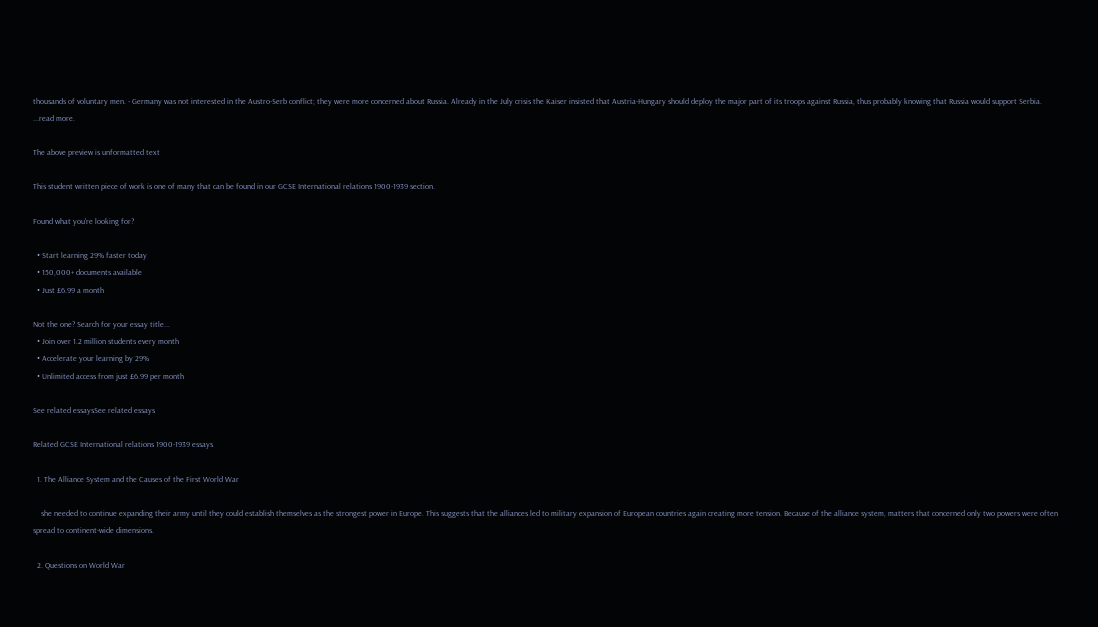thousands of voluntary men. - Germany was not interested in the Austro-Serb conflict; they were more concerned about Russia. Already in the July crisis the Kaiser insisted that Austria-Hungary should deploy the major part of its troops against Russia, thus probably knowing that Russia would support Serbia. ...read more.

The above preview is unformatted text

This student written piece of work is one of many that can be found in our GCSE International relations 1900-1939 section.

Found what you're looking for?

  • Start learning 29% faster today
  • 150,000+ documents available
  • Just £6.99 a month

Not the one? Search for your essay title...
  • Join over 1.2 million students every month
  • Accelerate your learning by 29%
  • Unlimited access from just £6.99 per month

See related essaysSee related essays

Related GCSE International relations 1900-1939 essays

  1. The Alliance System and the Causes of the First World War

    she needed to continue expanding their army until they could establish themselves as the strongest power in Europe. This suggests that the alliances led to military expansion of European countries again creating more tension. Because of the alliance system, matters that concerned only two powers were often spread to continent-wide dimensions.

  2. Questions on World War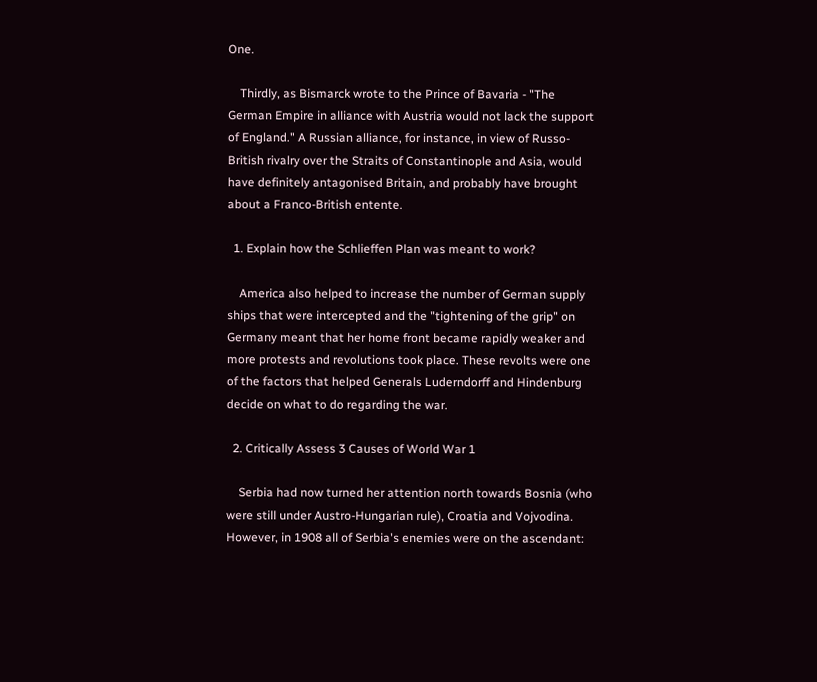One.

    Thirdly, as Bismarck wrote to the Prince of Bavaria - "The German Empire in alliance with Austria would not lack the support of England." A Russian alliance, for instance, in view of Russo-British rivalry over the Straits of Constantinople and Asia, would have definitely antagonised Britain, and probably have brought about a Franco-British entente.

  1. Explain how the Schlieffen Plan was meant to work?

    America also helped to increase the number of German supply ships that were intercepted and the "tightening of the grip" on Germany meant that her home front became rapidly weaker and more protests and revolutions took place. These revolts were one of the factors that helped Generals Luderndorff and Hindenburg decide on what to do regarding the war.

  2. Critically Assess 3 Causes of World War 1

    Serbia had now turned her attention north towards Bosnia (who were still under Austro-Hungarian rule), Croatia and Vojvodina. However, in 1908 all of Serbia's enemies were on the ascendant: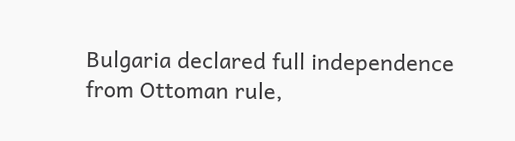Bulgaria declared full independence from Ottoman rule,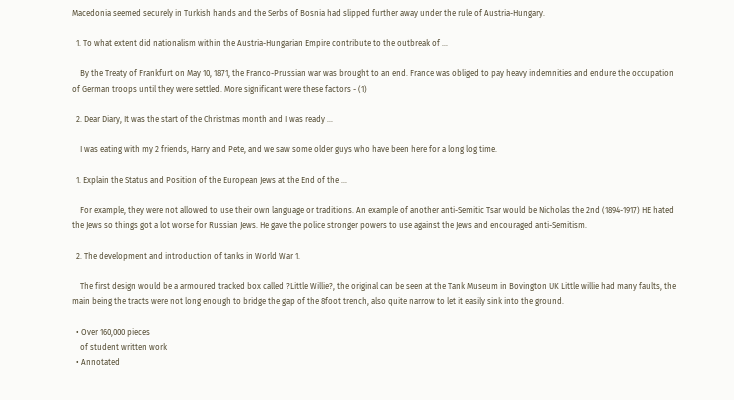Macedonia seemed securely in Turkish hands and the Serbs of Bosnia had slipped further away under the rule of Austria-Hungary.

  1. To what extent did nationalism within the Austria-Hungarian Empire contribute to the outbreak of ...

    By the Treaty of Frankfurt on May 10, 1871, the Franco-Prussian war was brought to an end. France was obliged to pay heavy indemnities and endure the occupation of German troops until they were settled. More significant were these factors - (1)

  2. Dear Diary, It was the start of the Christmas month and I was ready ...

    I was eating with my 2 friends, Harry and Pete, and we saw some older guys who have been here for a long log time.

  1. Explain the Status and Position of the European Jews at the End of the ...

    For example, they were not allowed to use their own language or traditions. An example of another anti-Semitic Tsar would be Nicholas the 2nd (1894-1917) HE hated the Jews so things got a lot worse for Russian Jews. He gave the police stronger powers to use against the Jews and encouraged anti-Semitism.

  2. The development and introduction of tanks in World War 1.

    The first design would be a armoured tracked box called ?Little Willie?, the original can be seen at the Tank Museum in Bovington UK Little willie had many faults, the main being the tracts were not long enough to bridge the gap of the 8foot trench, also quite narrow to let it easily sink into the ground.

  • Over 160,000 pieces
    of student written work
  • Annotated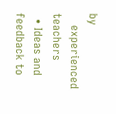by
    experienced teachers
  • Ideas and feedback to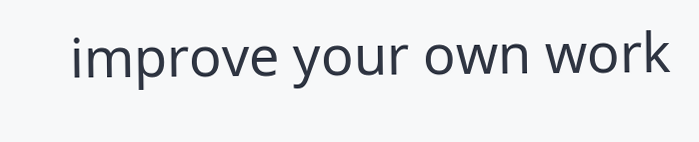improve your own work